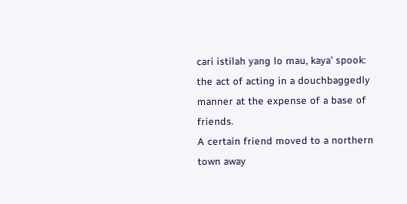cari istilah yang lo mau, kaya' spook:
the act of acting in a douchbaggedly manner at the expense of a base of friends.
A certain friend moved to a northern town away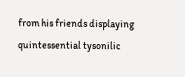from his friends displaying quintessential tysonilic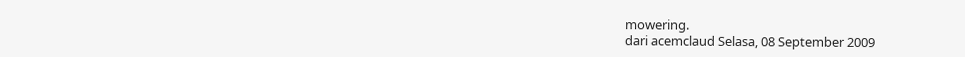mowering.
dari acemclaud Selasa, 08 September 2009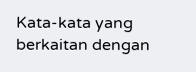Kata-kata yang berkaitan dengan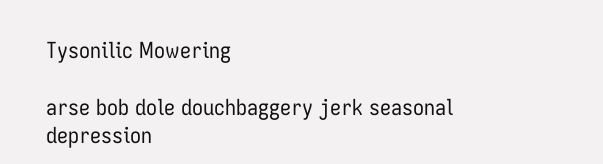Tysonilic Mowering

arse bob dole douchbaggery jerk seasonal depression